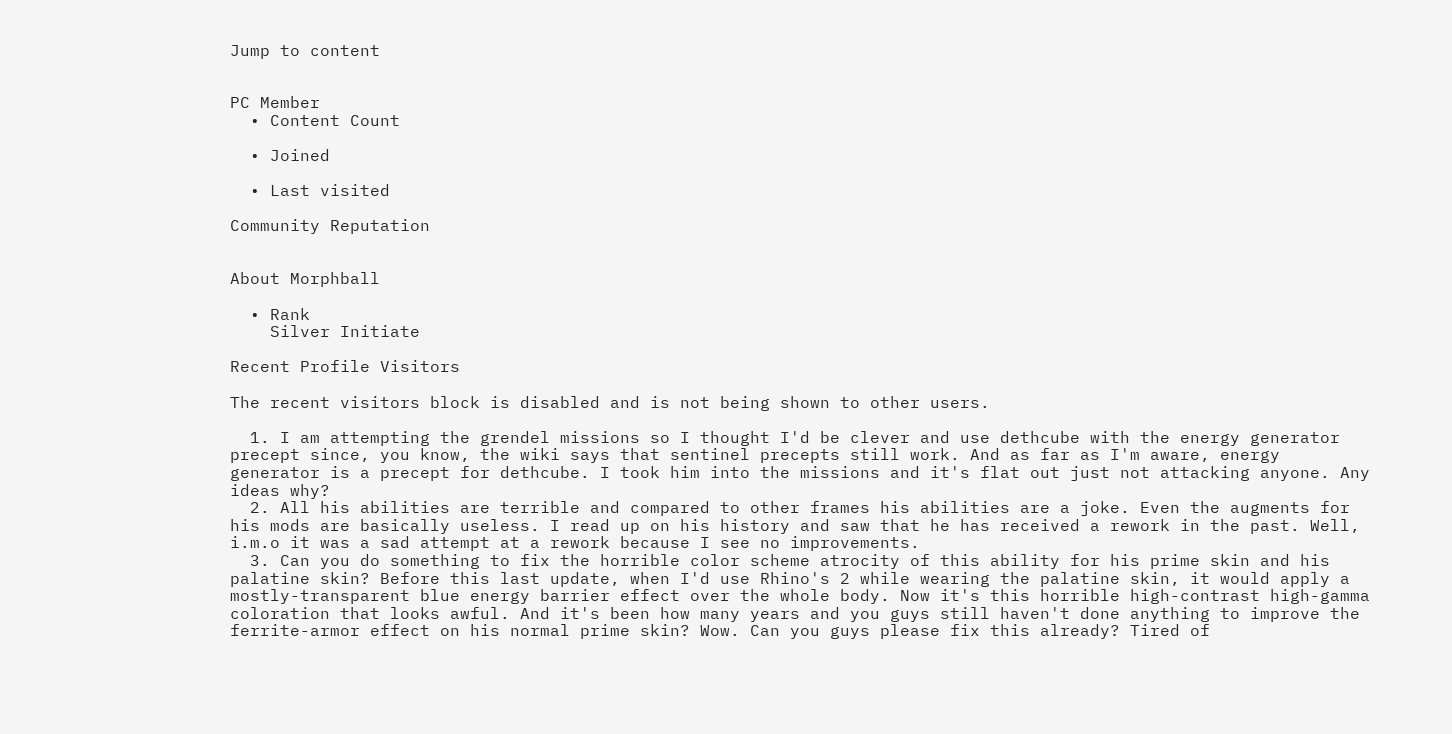Jump to content


PC Member
  • Content Count

  • Joined

  • Last visited

Community Reputation


About Morphball

  • Rank
    Silver Initiate

Recent Profile Visitors

The recent visitors block is disabled and is not being shown to other users.

  1. I am attempting the grendel missions so I thought I'd be clever and use dethcube with the energy generator precept since, you know, the wiki says that sentinel precepts still work. And as far as I'm aware, energy generator is a precept for dethcube. I took him into the missions and it's flat out just not attacking anyone. Any ideas why?
  2. All his abilities are terrible and compared to other frames his abilities are a joke. Even the augments for his mods are basically useless. I read up on his history and saw that he has received a rework in the past. Well, i.m.o it was a sad attempt at a rework because I see no improvements.
  3. Can you do something to fix the horrible color scheme atrocity of this ability for his prime skin and his palatine skin? Before this last update, when I'd use Rhino's 2 while wearing the palatine skin, it would apply a mostly-transparent blue energy barrier effect over the whole body. Now it's this horrible high-contrast high-gamma coloration that looks awful. And it's been how many years and you guys still haven't done anything to improve the ferrite-armor effect on his normal prime skin? Wow. Can you guys please fix this already? Tired of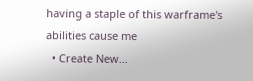having a staple of this warframe's abilities cause me
  • Create New...